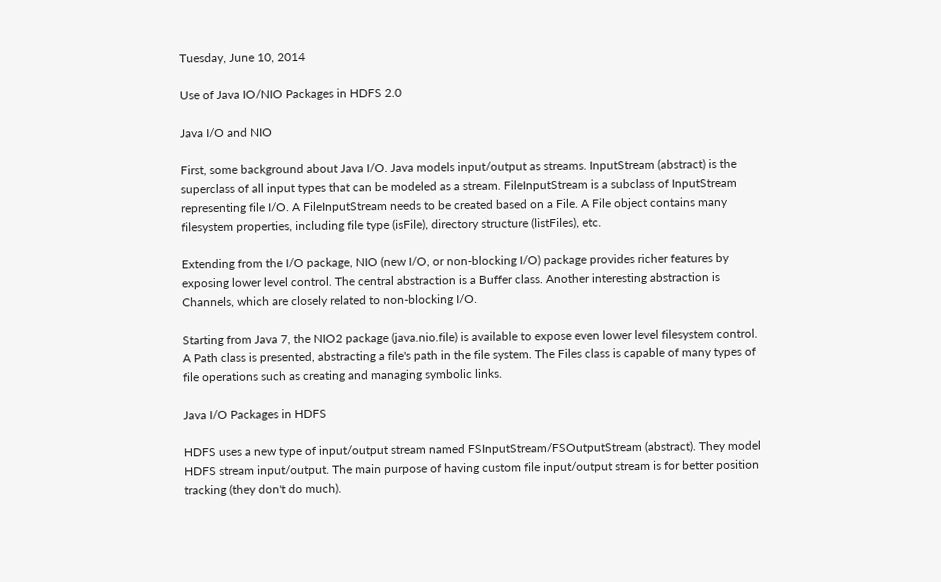Tuesday, June 10, 2014

Use of Java IO/NIO Packages in HDFS 2.0

Java I/O and NIO

First, some background about Java I/O. Java models input/output as streams. InputStream (abstract) is the superclass of all input types that can be modeled as a stream. FileInputStream is a subclass of InputStream representing file I/O. A FileInputStream needs to be created based on a File. A File object contains many filesystem properties, including file type (isFile), directory structure (listFiles), etc.

Extending from the I/O package, NIO (new I/O, or non-blocking I/O) package provides richer features by exposing lower level control. The central abstraction is a Buffer class. Another interesting abstraction is Channels, which are closely related to non-blocking I/O.

Starting from Java 7, the NIO2 package (java.nio.file) is available to expose even lower level filesystem control. A Path class is presented, abstracting a file's path in the file system. The Files class is capable of many types of file operations such as creating and managing symbolic links.

Java I/O Packages in HDFS

HDFS uses a new type of input/output stream named FSInputStream/FSOutputStream (abstract). They model HDFS stream input/output. The main purpose of having custom file input/output stream is for better position tracking (they don't do much).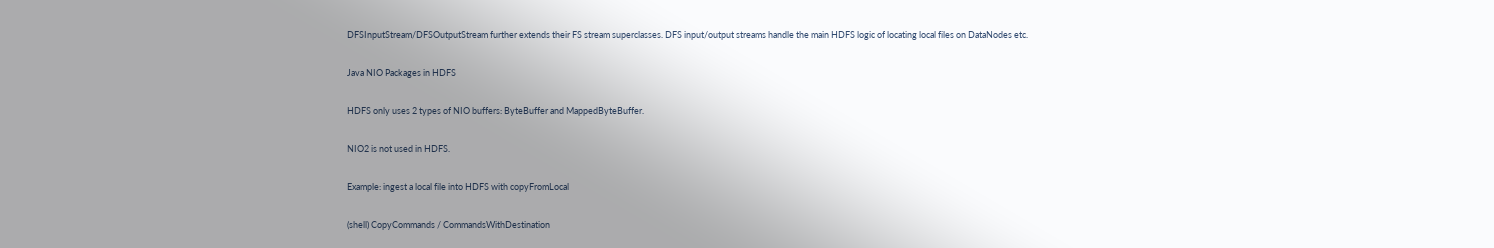DFSInputStream/DFSOutputStream further extends their FS stream superclasses. DFS input/output streams handle the main HDFS logic of locating local files on DataNodes etc.

Java NIO Packages in HDFS

HDFS only uses 2 types of NIO buffers: ByteBuffer and MappedByteBuffer.

NIO2 is not used in HDFS.

Example: ingest a local file into HDFS with copyFromLocal

(shell) CopyCommands / CommandsWithDestination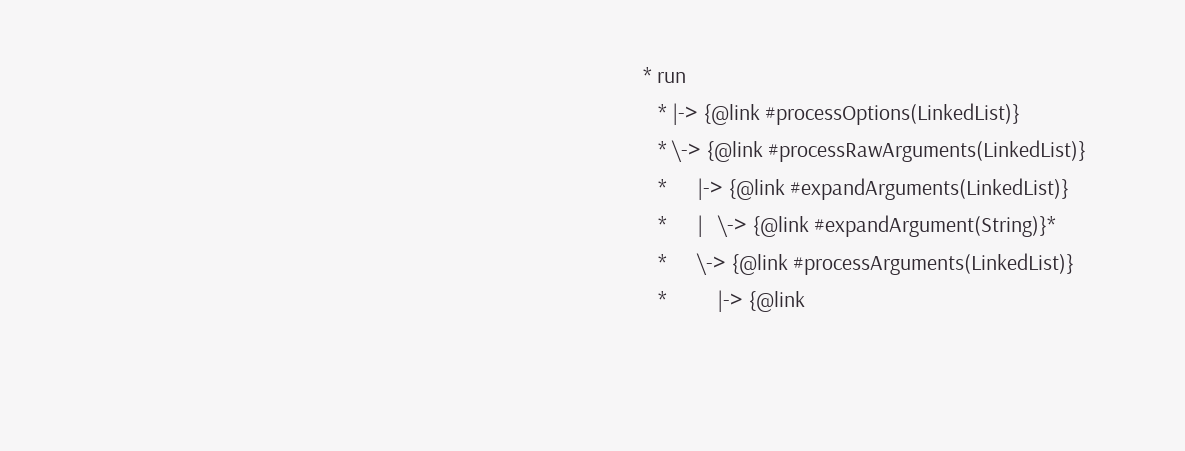* run
   * |-> {@link #processOptions(LinkedList)}
   * \-> {@link #processRawArguments(LinkedList)}
   *      |-> {@link #expandArguments(LinkedList)}
   *      |   \-> {@link #expandArgument(String)}*
   *      \-> {@link #processArguments(LinkedList)}
   *          |-> {@link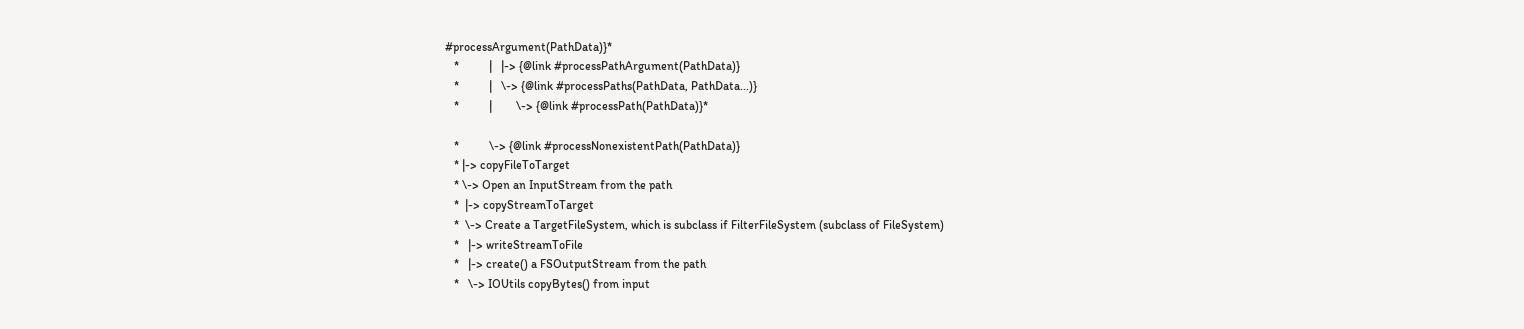#processArgument(PathData)}*
   *          |   |-> {@link #processPathArgument(PathData)}
   *          |   \-> {@link #processPaths(PathData, PathData...)}
   *          |        \-> {@link #processPath(PathData)}*

   *          \-> {@link #processNonexistentPath(PathData)}
   * |-> copyFileToTarget
   * \-> Open an InputStream from the path
   *  |-> copyStreamToTarget
   *  \-> Create a TargetFileSystem, which is subclass if FilterFileSystem (subclass of FileSystem)
   *   |-> writeStreamToFile
   *   |-> create() a FSOutputStream from the path
   *   \-> IOUtils copyBytes() from input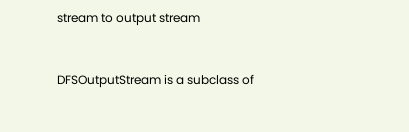stream to output stream


DFSOutputStream is a subclass of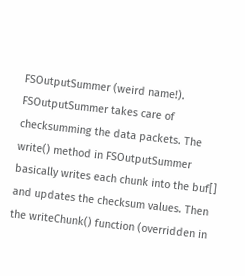FSOutputSummer (weird name!). FSOutputSummer takes care of checksumming the data packets. The write() method in FSOutputSummer basically writes each chunk into the buf[] and updates the checksum values. Then the writeChunk() function (overridden in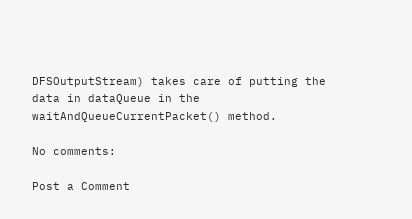DFSOutputStream) takes care of putting the data in dataQueue in the waitAndQueueCurrentPacket() method.

No comments:

Post a Comment